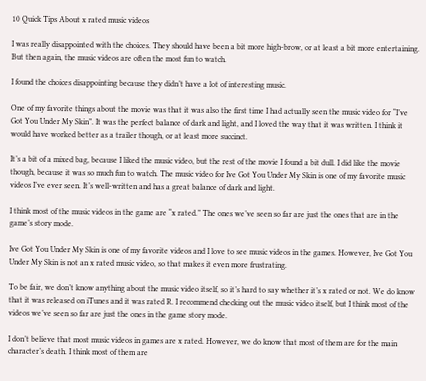10 Quick Tips About x rated music videos

I was really disappointed with the choices. They should have been a bit more high-brow, or at least a bit more entertaining. But then again, the music videos are often the most fun to watch.

I found the choices disappointing because they didn’t have a lot of interesting music.

One of my favorite things about the movie was that it was also the first time I had actually seen the music video for “I’ve Got You Under My Skin”. It was the perfect balance of dark and light, and I loved the way that it was written. I think it would have worked better as a trailer though, or at least more succinct.

It’s a bit of a mixed bag, because I liked the music video, but the rest of the movie I found a bit dull. I did like the movie though, because it was so much fun to watch. The music video for Ive Got You Under My Skin is one of my favorite music videos I’ve ever seen. It’s well-written and has a great balance of dark and light.

I think most of the music videos in the game are “x rated.” The ones we’ve seen so far are just the ones that are in the game’s story mode.

Ive Got You Under My Skin is one of my favorite videos and I love to see music videos in the games. However, Ive Got You Under My Skin is not an x rated music video, so that makes it even more frustrating.

To be fair, we don’t know anything about the music video itself, so it’s hard to say whether it’s x rated or not. We do know that it was released on iTunes and it was rated R. I recommend checking out the music video itself, but I think most of the videos we’ve seen so far are just the ones in the game story mode.

I don’t believe that most music videos in games are x rated. However, we do know that most of them are for the main character’s death. I think most of them are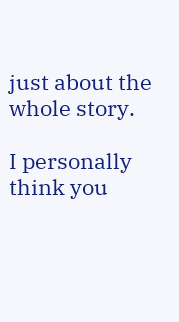just about the whole story.

I personally think you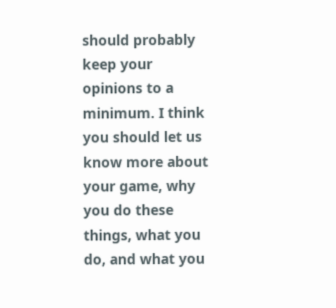should probably keep your opinions to a minimum. I think you should let us know more about your game, why you do these things, what you do, and what you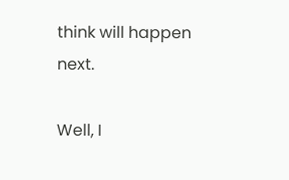think will happen next.

Well, I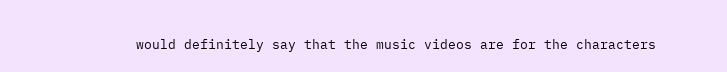would definitely say that the music videos are for the characters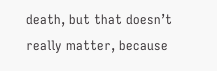death, but that doesn’t really matter, because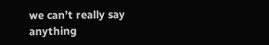we can’t really say anything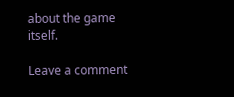about the game itself.

Leave a comment